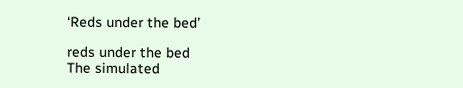‘Reds under the bed’

reds under the bed
The simulated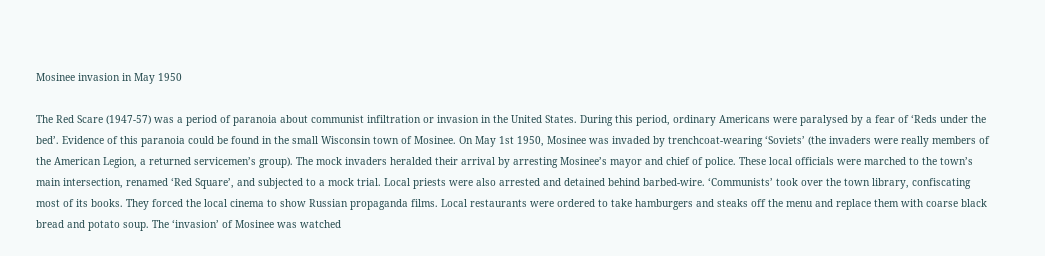Mosinee invasion in May 1950

The Red Scare (1947-57) was a period of paranoia about communist infiltration or invasion in the United States. During this period, ordinary Americans were paralysed by a fear of ‘Reds under the bed’. Evidence of this paranoia could be found in the small Wisconsin town of Mosinee. On May 1st 1950, Mosinee was invaded by trenchcoat-wearing ‘Soviets’ (the invaders were really members of the American Legion, a returned servicemen’s group). The mock invaders heralded their arrival by arresting Mosinee’s mayor and chief of police. These local officials were marched to the town’s main intersection, renamed ‘Red Square’, and subjected to a mock trial. Local priests were also arrested and detained behind barbed-wire. ‘Communists’ took over the town library, confiscating most of its books. They forced the local cinema to show Russian propaganda films. Local restaurants were ordered to take hamburgers and steaks off the menu and replace them with coarse black bread and potato soup. The ‘invasion’ of Mosinee was watched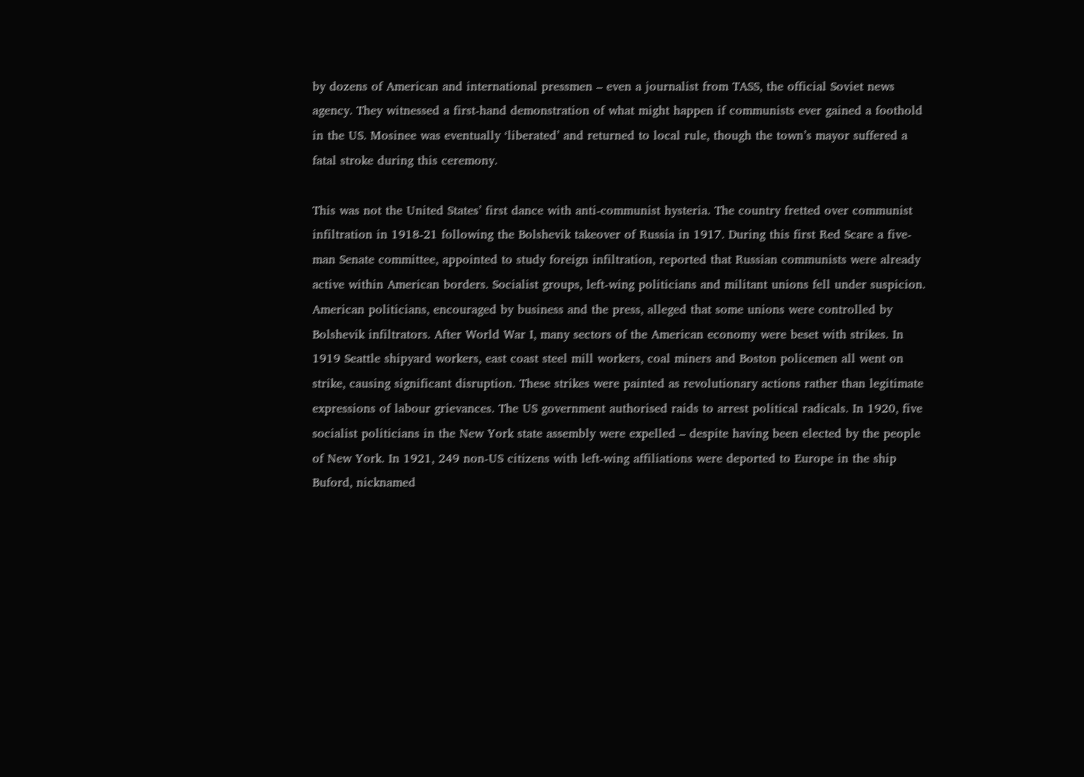by dozens of American and international pressmen – even a journalist from TASS, the official Soviet news agency. They witnessed a first-hand demonstration of what might happen if communists ever gained a foothold in the US. Mosinee was eventually ‘liberated’ and returned to local rule, though the town’s mayor suffered a fatal stroke during this ceremony.

This was not the United States’ first dance with anti-communist hysteria. The country fretted over communist infiltration in 1918-21 following the Bolshevik takeover of Russia in 1917. During this first Red Scare a five-man Senate committee, appointed to study foreign infiltration, reported that Russian communists were already active within American borders. Socialist groups, left-wing politicians and militant unions fell under suspicion. American politicians, encouraged by business and the press, alleged that some unions were controlled by Bolshevik infiltrators. After World War I, many sectors of the American economy were beset with strikes. In 1919 Seattle shipyard workers, east coast steel mill workers, coal miners and Boston policemen all went on strike, causing significant disruption. These strikes were painted as revolutionary actions rather than legitimate expressions of labour grievances. The US government authorised raids to arrest political radicals. In 1920, five socialist politicians in the New York state assembly were expelled – despite having been elected by the people of New York. In 1921, 249 non-US citizens with left-wing affiliations were deported to Europe in the ship Buford, nicknamed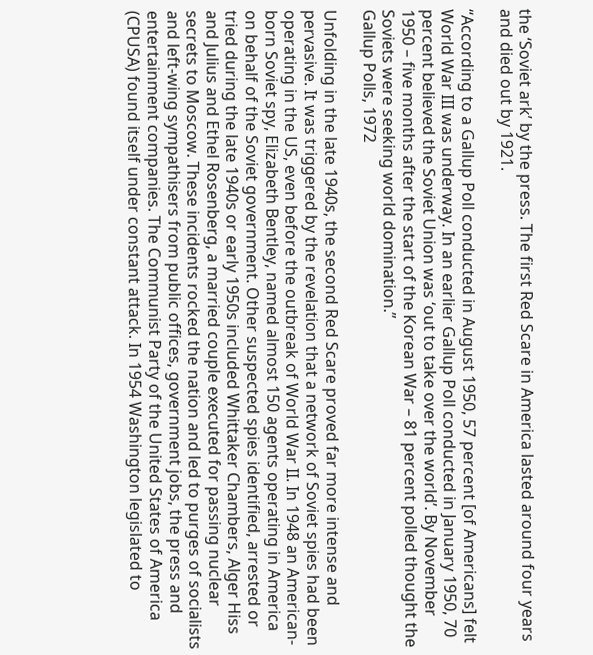the ‘Soviet ark’ by the press. The first Red Scare in America lasted around four years and died out by 1921.

“According to a Gallup Poll conducted in August 1950, 57 percent [of Americans] felt World War III was underway. In an earlier Gallup Poll conducted in January 1950, 70 percent believed the Soviet Union was ‘out to take over the world’. By November 1950 – five months after the start of the Korean War – 81 percent polled thought the Soviets were seeking world domination.”
Gallup Polls, 1972

Unfolding in the late 1940s, the second Red Scare proved far more intense and pervasive. It was triggered by the revelation that a network of Soviet spies had been operating in the US, even before the outbreak of World War II. In 1948 an American-born Soviet spy, Elizabeth Bentley, named almost 150 agents operating in America on behalf of the Soviet government. Other suspected spies identified, arrested or tried during the late 1940s or early 1950s included Whittaker Chambers, Alger Hiss and Julius and Ethel Rosenberg, a married couple executed for passing nuclear secrets to Moscow. These incidents rocked the nation and led to purges of socialists and left-wing sympathisers from public offices, government jobs, the press and entertainment companies. The Communist Party of the United States of America (CPUSA) found itself under constant attack. In 1954 Washington legislated to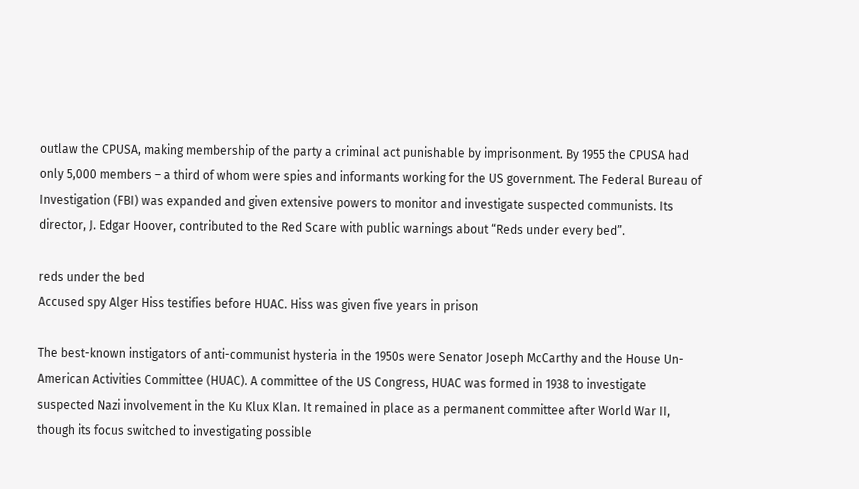outlaw the CPUSA, making membership of the party a criminal act punishable by imprisonment. By 1955 the CPUSA had only 5,000 members – a third of whom were spies and informants working for the US government. The Federal Bureau of Investigation (FBI) was expanded and given extensive powers to monitor and investigate suspected communists. Its director, J. Edgar Hoover, contributed to the Red Scare with public warnings about “Reds under every bed”.

reds under the bed
Accused spy Alger Hiss testifies before HUAC. Hiss was given five years in prison

The best-known instigators of anti-communist hysteria in the 1950s were Senator Joseph McCarthy and the House Un-American Activities Committee (HUAC). A committee of the US Congress, HUAC was formed in 1938 to investigate suspected Nazi involvement in the Ku Klux Klan. It remained in place as a permanent committee after World War II, though its focus switched to investigating possible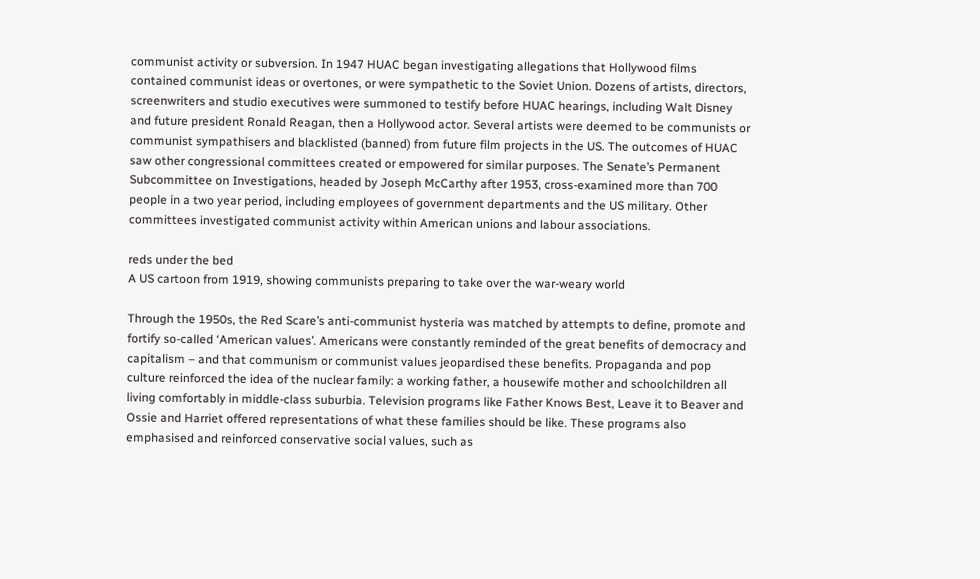communist activity or subversion. In 1947 HUAC began investigating allegations that Hollywood films contained communist ideas or overtones, or were sympathetic to the Soviet Union. Dozens of artists, directors, screenwriters and studio executives were summoned to testify before HUAC hearings, including Walt Disney and future president Ronald Reagan, then a Hollywood actor. Several artists were deemed to be communists or communist sympathisers and blacklisted (banned) from future film projects in the US. The outcomes of HUAC saw other congressional committees created or empowered for similar purposes. The Senate’s Permanent Subcommittee on Investigations, headed by Joseph McCarthy after 1953, cross-examined more than 700 people in a two year period, including employees of government departments and the US military. Other committees investigated communist activity within American unions and labour associations.

reds under the bed
A US cartoon from 1919, showing communists preparing to take over the war-weary world

Through the 1950s, the Red Scare’s anti-communist hysteria was matched by attempts to define, promote and fortify so-called ‘American values’. Americans were constantly reminded of the great benefits of democracy and capitalism – and that communism or communist values jeopardised these benefits. Propaganda and pop culture reinforced the idea of the nuclear family: a working father, a housewife mother and schoolchildren all living comfortably in middle-class suburbia. Television programs like Father Knows Best, Leave it to Beaver and Ossie and Harriet offered representations of what these families should be like. These programs also emphasised and reinforced conservative social values, such as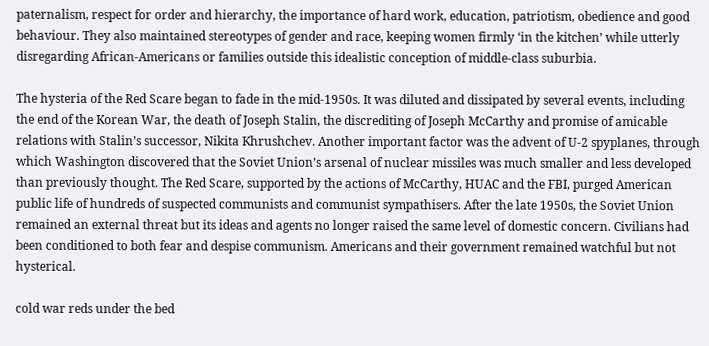paternalism, respect for order and hierarchy, the importance of hard work, education, patriotism, obedience and good behaviour. They also maintained stereotypes of gender and race, keeping women firmly ‘in the kitchen’ while utterly disregarding African-Americans or families outside this idealistic conception of middle-class suburbia.

The hysteria of the Red Scare began to fade in the mid-1950s. It was diluted and dissipated by several events, including the end of the Korean War, the death of Joseph Stalin, the discrediting of Joseph McCarthy and promise of amicable relations with Stalin’s successor, Nikita Khrushchev. Another important factor was the advent of U-2 spyplanes, through which Washington discovered that the Soviet Union’s arsenal of nuclear missiles was much smaller and less developed than previously thought. The Red Scare, supported by the actions of McCarthy, HUAC and the FBI, purged American public life of hundreds of suspected communists and communist sympathisers. After the late 1950s, the Soviet Union remained an external threat but its ideas and agents no longer raised the same level of domestic concern. Civilians had been conditioned to both fear and despise communism. Americans and their government remained watchful but not hysterical.

cold war reds under the bed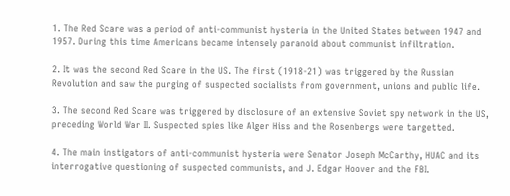1. The Red Scare was a period of anti-communist hysteria in the United States between 1947 and 1957. During this time Americans became intensely paranoid about communist infiltration.

2. It was the second Red Scare in the US. The first (1918-21) was triggered by the Russian Revolution and saw the purging of suspected socialists from government, unions and public life.

3. The second Red Scare was triggered by disclosure of an extensive Soviet spy network in the US, preceding World War II. Suspected spies like Alger Hiss and the Rosenbergs were targetted.

4. The main instigators of anti-communist hysteria were Senator Joseph McCarthy, HUAC and its interrogative questioning of suspected communists, and J. Edgar Hoover and the FBI.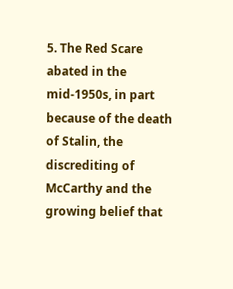5. The Red Scare abated in the mid-1950s, in part because of the death of Stalin, the discrediting of McCarthy and the growing belief that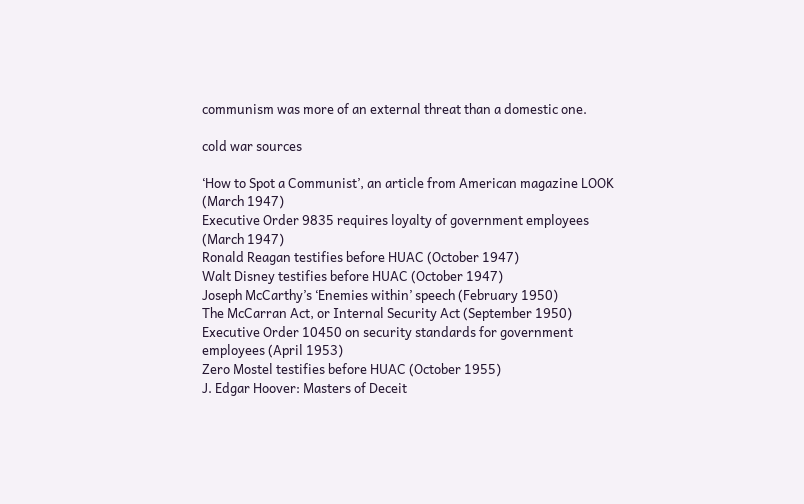communism was more of an external threat than a domestic one.

cold war sources

‘How to Spot a Communist’, an article from American magazine LOOK (March 1947)
Executive Order 9835 requires loyalty of government employees (March 1947)
Ronald Reagan testifies before HUAC (October 1947)
Walt Disney testifies before HUAC (October 1947)
Joseph McCarthy’s ‘Enemies within’ speech (February 1950)
The McCarran Act, or Internal Security Act (September 1950)
Executive Order 10450 on security standards for government employees (April 1953)
Zero Mostel testifies before HUAC (October 1955)
J. Edgar Hoover: Masters of Deceit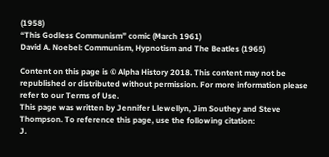(1958)
“This Godless Communism” comic (March 1961)
David A. Noebel: Communism, Hypnotism and The Beatles (1965)

Content on this page is © Alpha History 2018. This content may not be republished or distributed without permission. For more information please refer to our Terms of Use.
This page was written by Jennifer Llewellyn, Jim Southey and Steve Thompson. To reference this page, use the following citation:
J.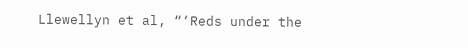Llewellyn et al, “‘Reds under the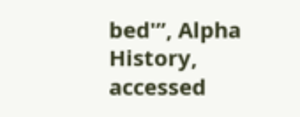bed'”, Alpha History, accessed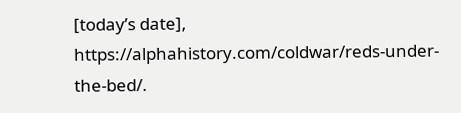[today’s date], https://alphahistory.com/coldwar/reds-under-the-bed/.